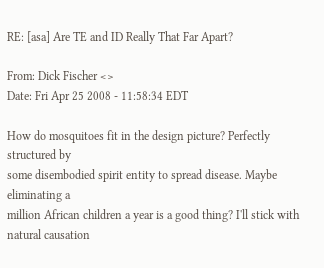RE: [asa] Are TE and ID Really That Far Apart?

From: Dick Fischer <>
Date: Fri Apr 25 2008 - 11:58:34 EDT

How do mosquitoes fit in the design picture? Perfectly structured by
some disembodied spirit entity to spread disease. Maybe eliminating a
million African children a year is a good thing? I'll stick with
natural causation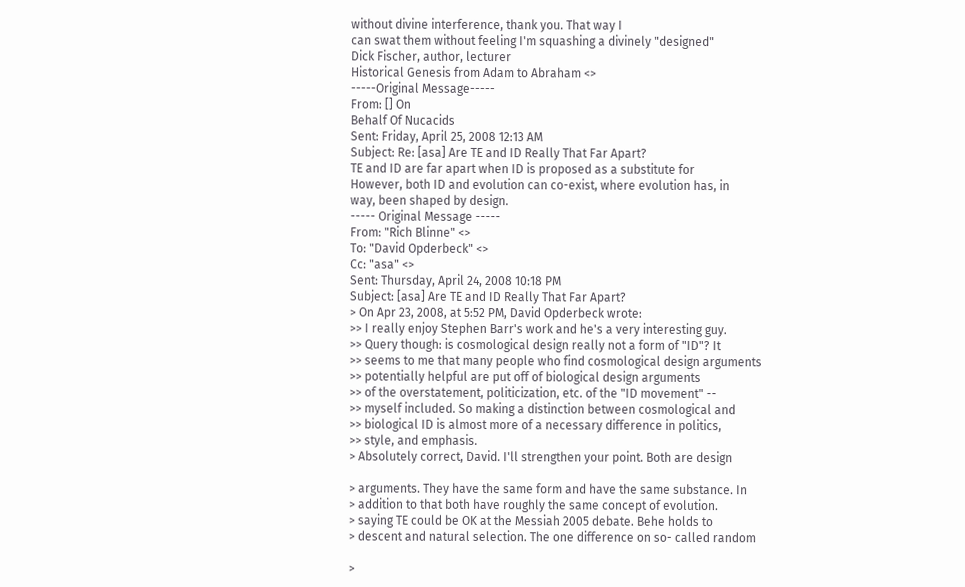without divine interference, thank you. That way I
can swat them without feeling I'm squashing a divinely "designed"
Dick Fischer, author, lecturer
Historical Genesis from Adam to Abraham <>
-----Original Message-----
From: [] On
Behalf Of Nucacids
Sent: Friday, April 25, 2008 12:13 AM
Subject: Re: [asa] Are TE and ID Really That Far Apart?
TE and ID are far apart when ID is proposed as a substitute for
However, both ID and evolution can co-exist, where evolution has, in
way, been shaped by design.
----- Original Message -----
From: "Rich Blinne" <>
To: "David Opderbeck" <>
Cc: "asa" <>
Sent: Thursday, April 24, 2008 10:18 PM
Subject: [asa] Are TE and ID Really That Far Apart?
> On Apr 23, 2008, at 5:52 PM, David Opderbeck wrote:
>> I really enjoy Stephen Barr's work and he's a very interesting guy.
>> Query though: is cosmological design really not a form of "ID"? It
>> seems to me that many people who find cosmological design arguments
>> potentially helpful are put off of biological design arguments
>> of the overstatement, politicization, etc. of the "ID movement" --
>> myself included. So making a distinction between cosmological and
>> biological ID is almost more of a necessary difference in politics,
>> style, and emphasis.
> Absolutely correct, David. I'll strengthen your point. Both are design

> arguments. They have the same form and have the same substance. In
> addition to that both have roughly the same concept of evolution.
> saying TE could be OK at the Messiah 2005 debate. Behe holds to
> descent and natural selection. The one difference on so- called random

>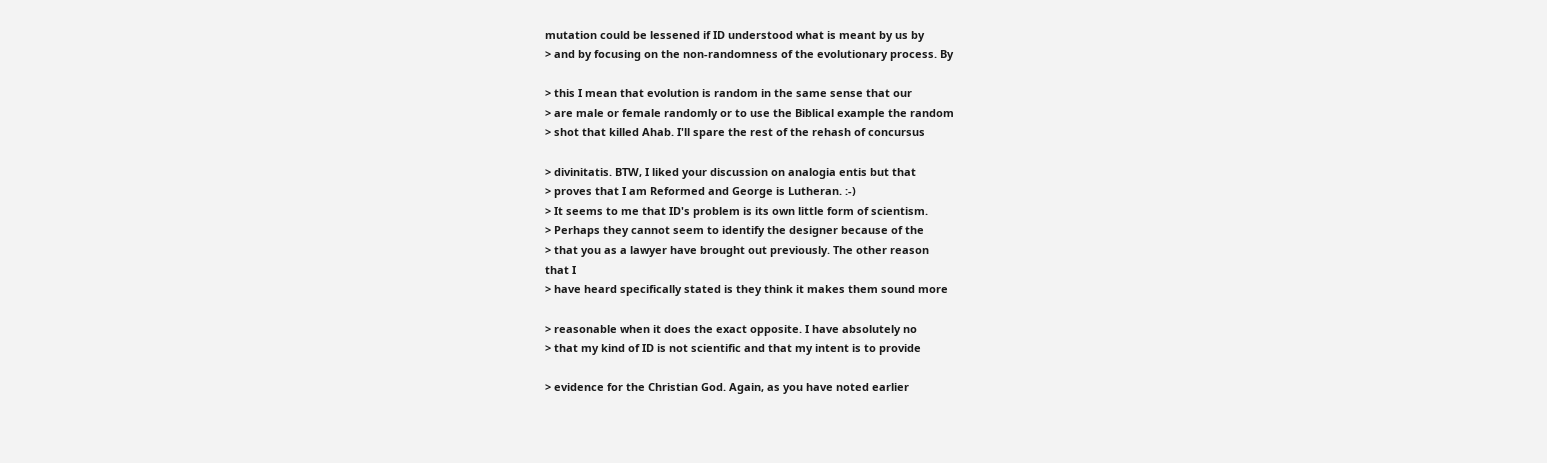mutation could be lessened if ID understood what is meant by us by
> and by focusing on the non-randomness of the evolutionary process. By

> this I mean that evolution is random in the same sense that our
> are male or female randomly or to use the Biblical example the random
> shot that killed Ahab. I'll spare the rest of the rehash of concursus

> divinitatis. BTW, I liked your discussion on analogia entis but that
> proves that I am Reformed and George is Lutheran. :-)
> It seems to me that ID's problem is its own little form of scientism.
> Perhaps they cannot seem to identify the designer because of the
> that you as a lawyer have brought out previously. The other reason
that I
> have heard specifically stated is they think it makes them sound more

> reasonable when it does the exact opposite. I have absolutely no
> that my kind of ID is not scientific and that my intent is to provide

> evidence for the Christian God. Again, as you have noted earlier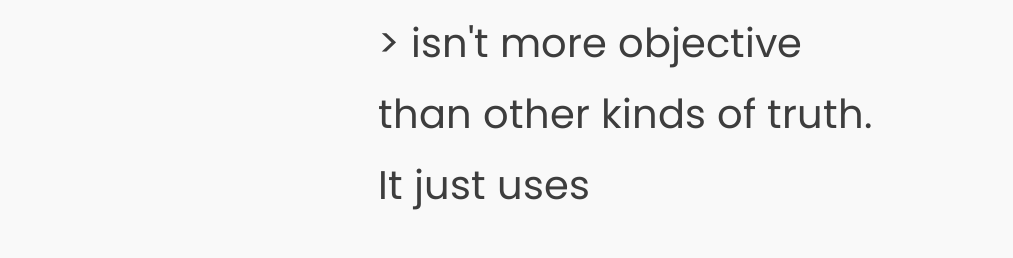> isn't more objective than other kinds of truth. It just uses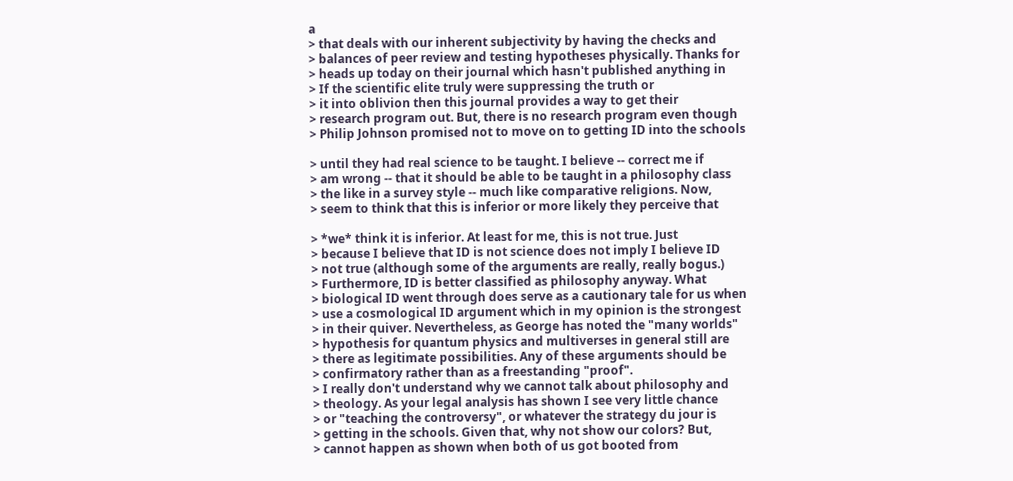a
> that deals with our inherent subjectivity by having the checks and
> balances of peer review and testing hypotheses physically. Thanks for
> heads up today on their journal which hasn't published anything in
> If the scientific elite truly were suppressing the truth or
> it into oblivion then this journal provides a way to get their
> research program out. But, there is no research program even though
> Philip Johnson promised not to move on to getting ID into the schools

> until they had real science to be taught. I believe -- correct me if
> am wrong -- that it should be able to be taught in a philosophy class
> the like in a survey style -- much like comparative religions. Now,
> seem to think that this is inferior or more likely they perceive that

> *we* think it is inferior. At least for me, this is not true. Just
> because I believe that ID is not science does not imply I believe ID
> not true (although some of the arguments are really, really bogus.)
> Furthermore, ID is better classified as philosophy anyway. What
> biological ID went through does serve as a cautionary tale for us when
> use a cosmological ID argument which in my opinion is the strongest
> in their quiver. Nevertheless, as George has noted the "many worlds"
> hypothesis for quantum physics and multiverses in general still are
> there as legitimate possibilities. Any of these arguments should be
> confirmatory rather than as a freestanding "proof".
> I really don't understand why we cannot talk about philosophy and
> theology. As your legal analysis has shown I see very little chance
> or "teaching the controversy", or whatever the strategy du jour is
> getting in the schools. Given that, why not show our colors? But,
> cannot happen as shown when both of us got booted from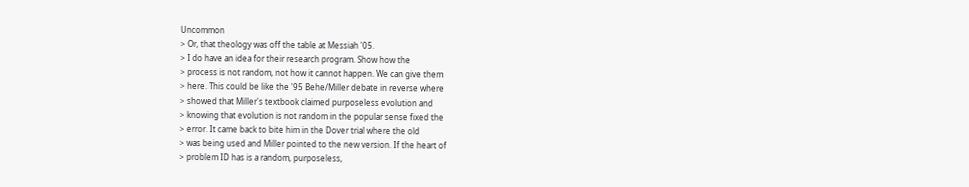Uncommon
> Or, that theology was off the table at Messiah '05.
> I do have an idea for their research program. Show how the
> process is not random, not how it cannot happen. We can give them
> here. This could be like the '95 Behe/Miller debate in reverse where
> showed that Miller's textbook claimed purposeless evolution and
> knowing that evolution is not random in the popular sense fixed the
> error. It came back to bite him in the Dover trial where the old
> was being used and Miller pointed to the new version. If the heart of
> problem ID has is a random, purposeless,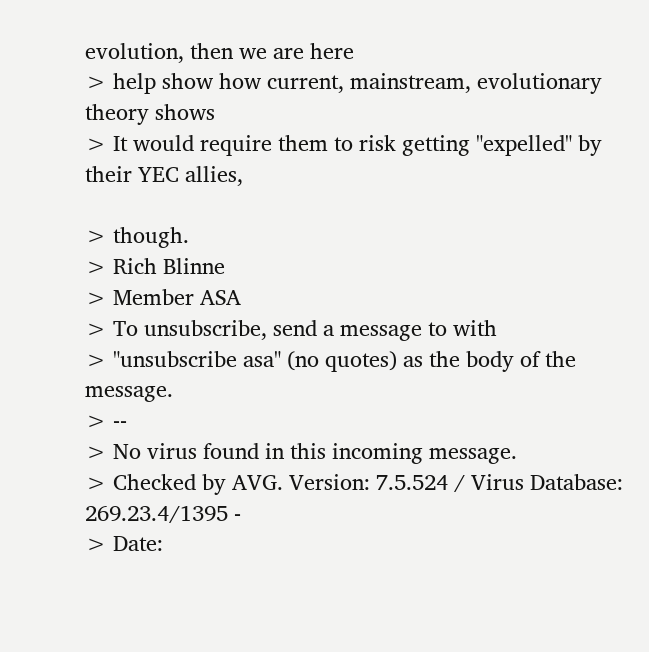evolution, then we are here
> help show how current, mainstream, evolutionary theory shows
> It would require them to risk getting "expelled" by their YEC allies,

> though.
> Rich Blinne
> Member ASA
> To unsubscribe, send a message to with
> "unsubscribe asa" (no quotes) as the body of the message.
> --
> No virus found in this incoming message.
> Checked by AVG. Version: 7.5.524 / Virus Database: 269.23.4/1395 -
> Date: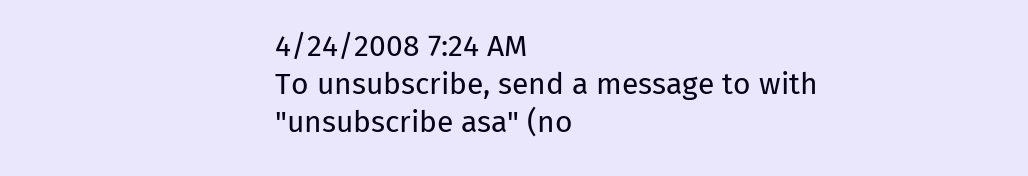4/24/2008 7:24 AM
To unsubscribe, send a message to with
"unsubscribe asa" (no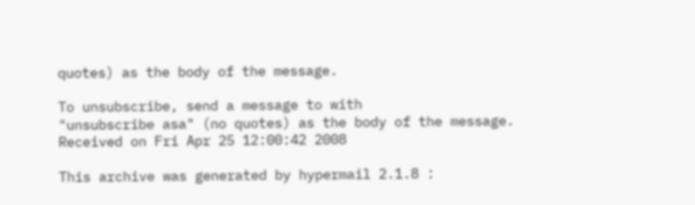quotes) as the body of the message.

To unsubscribe, send a message to with
"unsubscribe asa" (no quotes) as the body of the message.
Received on Fri Apr 25 12:00:42 2008

This archive was generated by hypermail 2.1.8 :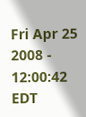Fri Apr 25 2008 - 12:00:42 EDT